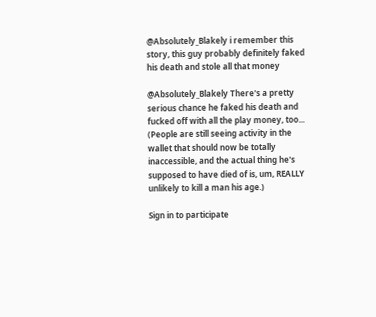@Absolutely_Blakely i remember this story, this guy probably definitely faked his death and stole all that money

@Absolutely_Blakely There's a pretty serious chance he faked his death and fucked off with all the play money, too... (People are still seeing activity in the wallet that should now be totally inaccessible, and the actual thing he's supposed to have died of is, um, REALLY unlikely to kill a man his age.)

Sign in to participate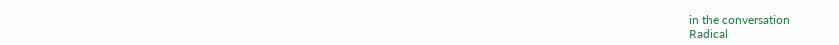in the conversation
Radical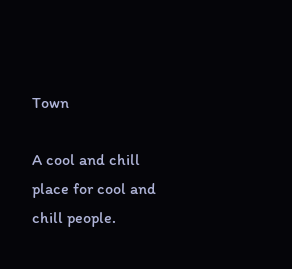Town

A cool and chill place for cool and chill people.